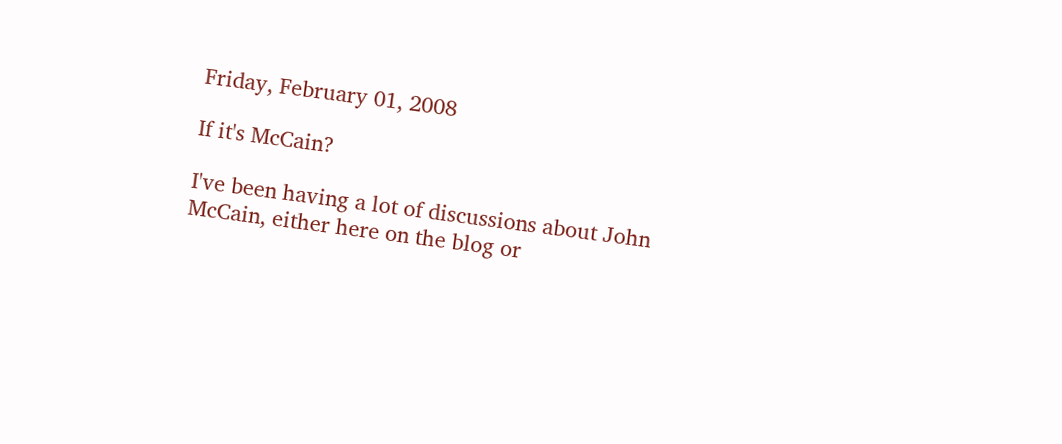Friday, February 01, 2008

If it's McCain?

I've been having a lot of discussions about John McCain, either here on the blog or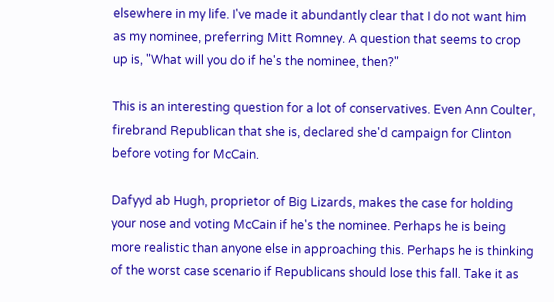elsewhere in my life. I've made it abundantly clear that I do not want him as my nominee, preferring Mitt Romney. A question that seems to crop up is, "What will you do if he's the nominee, then?"

This is an interesting question for a lot of conservatives. Even Ann Coulter, firebrand Republican that she is, declared she'd campaign for Clinton before voting for McCain.

Dafyyd ab Hugh, proprietor of Big Lizards, makes the case for holding your nose and voting McCain if he's the nominee. Perhaps he is being more realistic than anyone else in approaching this. Perhaps he is thinking of the worst case scenario if Republicans should lose this fall. Take it as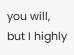you will, but I highly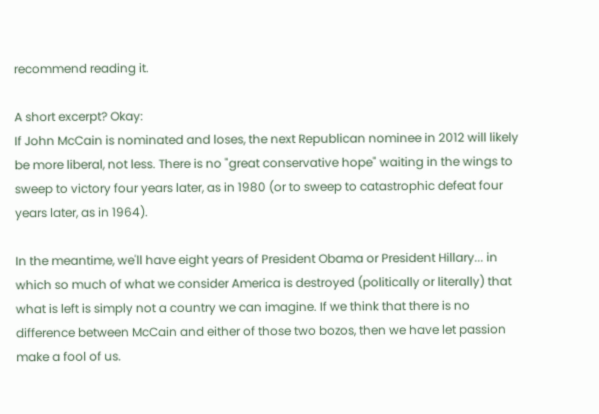recommend reading it.

A short excerpt? Okay:
If John McCain is nominated and loses, the next Republican nominee in 2012 will likely be more liberal, not less. There is no "great conservative hope" waiting in the wings to sweep to victory four years later, as in 1980 (or to sweep to catastrophic defeat four years later, as in 1964).

In the meantime, we'll have eight years of President Obama or President Hillary... in which so much of what we consider America is destroyed (politically or literally) that what is left is simply not a country we can imagine. If we think that there is no difference between McCain and either of those two bozos, then we have let passion make a fool of us.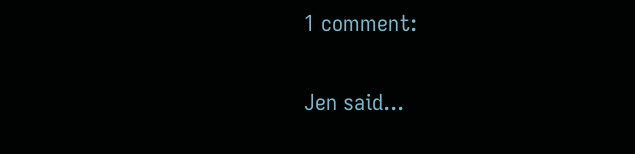1 comment:

Jen said...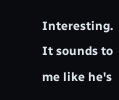Interesting. It sounds to me like he's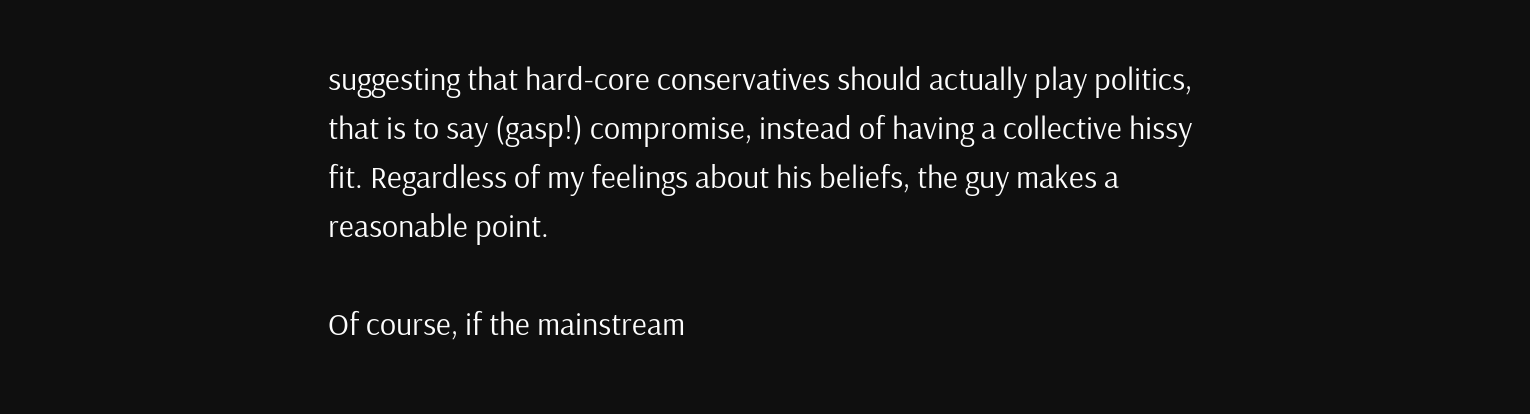suggesting that hard-core conservatives should actually play politics, that is to say (gasp!) compromise, instead of having a collective hissy fit. Regardless of my feelings about his beliefs, the guy makes a reasonable point.

Of course, if the mainstream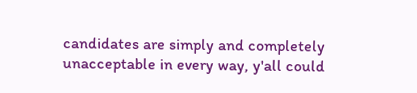candidates are simply and completely unacceptable in every way, y'all could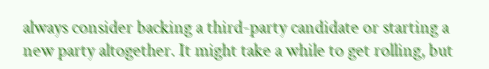always consider backing a third-party candidate or starting a new party altogether. It might take a while to get rolling, but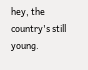hey, the country's still young.